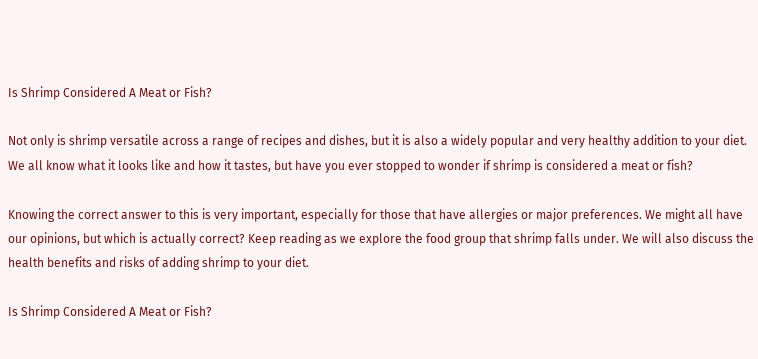Is Shrimp Considered A Meat or Fish?

Not only is shrimp versatile across a range of recipes and dishes, but it is also a widely popular and very healthy addition to your diet. We all know what it looks like and how it tastes, but have you ever stopped to wonder if shrimp is considered a meat or fish?

Knowing the correct answer to this is very important, especially for those that have allergies or major preferences. We might all have our opinions, but which is actually correct? Keep reading as we explore the food group that shrimp falls under. We will also discuss the health benefits and risks of adding shrimp to your diet.

Is Shrimp Considered A Meat or Fish?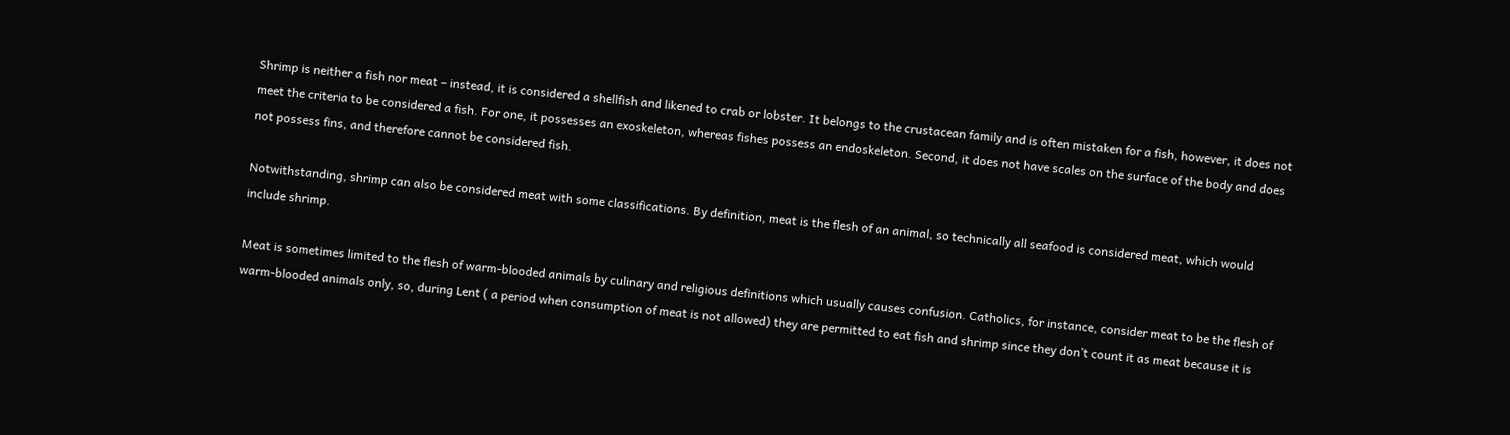Shrimp is neither a fish nor meat – instead, it is considered a shellfish and likened to crab or lobster. It belongs to the crustacean family and is often mistaken for a fish, however, it does not meet the criteria to be considered a fish. For one, it possesses an exoskeleton, whereas fishes possess an endoskeleton. Second, it does not have scales on the surface of the body and does not possess fins, and therefore cannot be considered fish.

Notwithstanding, shrimp can also be considered meat with some classifications. By definition, meat is the flesh of an animal, so technically all seafood is considered meat, which would include shrimp.

Meat is sometimes limited to the flesh of warm-blooded animals by culinary and religious definitions which usually causes confusion. Catholics, for instance, consider meat to be the flesh of warm-blooded animals only, so, during Lent ( a period when consumption of meat is not allowed) they are permitted to eat fish and shrimp since they don’t count it as meat because it is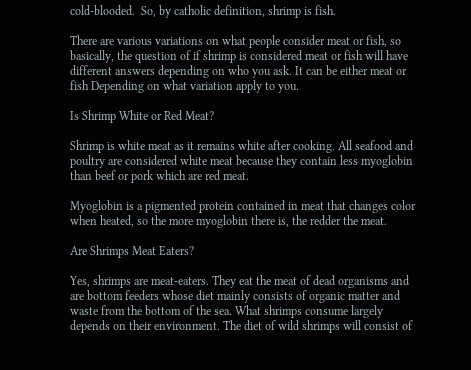cold-blooded.  So, by catholic definition, shrimp is fish.

There are various variations on what people consider meat or fish, so basically, the question of if shrimp is considered meat or fish will have different answers depending on who you ask. It can be either meat or fish Depending on what variation apply to you.

Is Shrimp White or Red Meat?

Shrimp is white meat as it remains white after cooking. All seafood and poultry are considered white meat because they contain less myoglobin than beef or pork which are red meat.

Myoglobin is a pigmented protein contained in meat that changes color when heated, so the more myoglobin there is, the redder the meat.

Are Shrimps Meat Eaters?

Yes, shrimps are meat-eaters. They eat the meat of dead organisms and are bottom feeders whose diet mainly consists of organic matter and waste from the bottom of the sea. What shrimps consume largely depends on their environment. The diet of wild shrimps will consist of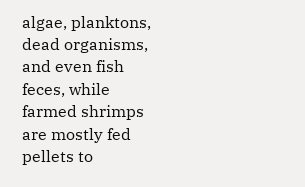algae, planktons, dead organisms, and even fish feces, while farmed shrimps are mostly fed pellets to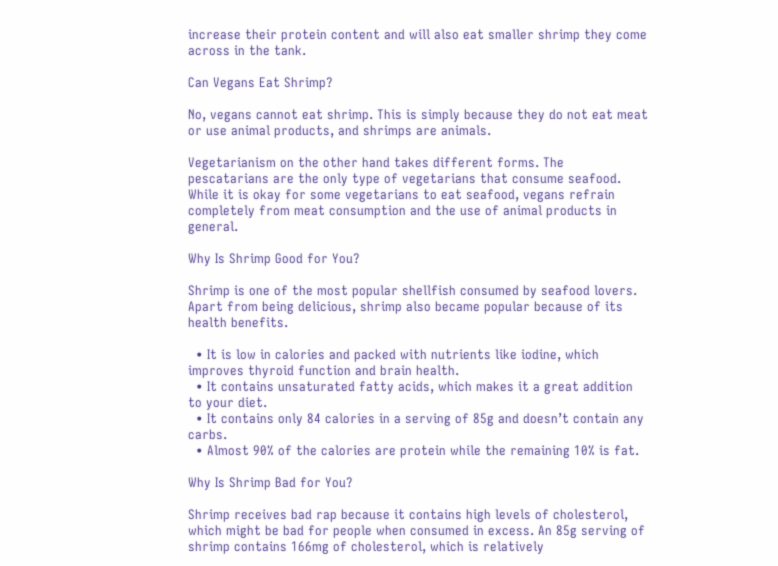increase their protein content and will also eat smaller shrimp they come across in the tank.

Can Vegans Eat Shrimp?

No, vegans cannot eat shrimp. This is simply because they do not eat meat or use animal products, and shrimps are animals.

Vegetarianism on the other hand takes different forms. The pescatarians are the only type of vegetarians that consume seafood. While it is okay for some vegetarians to eat seafood, vegans refrain completely from meat consumption and the use of animal products in general.

Why Is Shrimp Good for You?

Shrimp is one of the most popular shellfish consumed by seafood lovers. Apart from being delicious, shrimp also became popular because of its health benefits.

  • It is low in calories and packed with nutrients like iodine, which improves thyroid function and brain health.
  • It contains unsaturated fatty acids, which makes it a great addition to your diet.
  • It contains only 84 calories in a serving of 85g and doesn’t contain any carbs.
  • Almost 90% of the calories are protein while the remaining 10% is fat.

Why Is Shrimp Bad for You?

Shrimp receives bad rap because it contains high levels of cholesterol, which might be bad for people when consumed in excess. An 85g serving of shrimp contains 166mg of cholesterol, which is relatively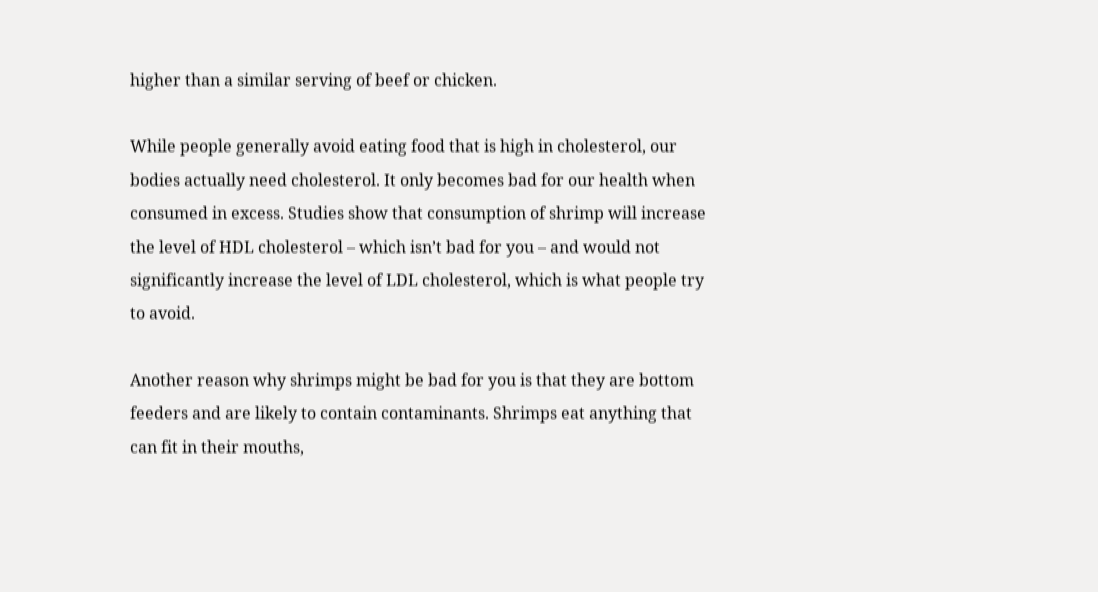higher than a similar serving of beef or chicken.

While people generally avoid eating food that is high in cholesterol, our bodies actually need cholesterol. It only becomes bad for our health when consumed in excess. Studies show that consumption of shrimp will increase the level of HDL cholesterol – which isn’t bad for you – and would not significantly increase the level of LDL cholesterol, which is what people try to avoid.

Another reason why shrimps might be bad for you is that they are bottom feeders and are likely to contain contaminants. Shrimps eat anything that can fit in their mouths,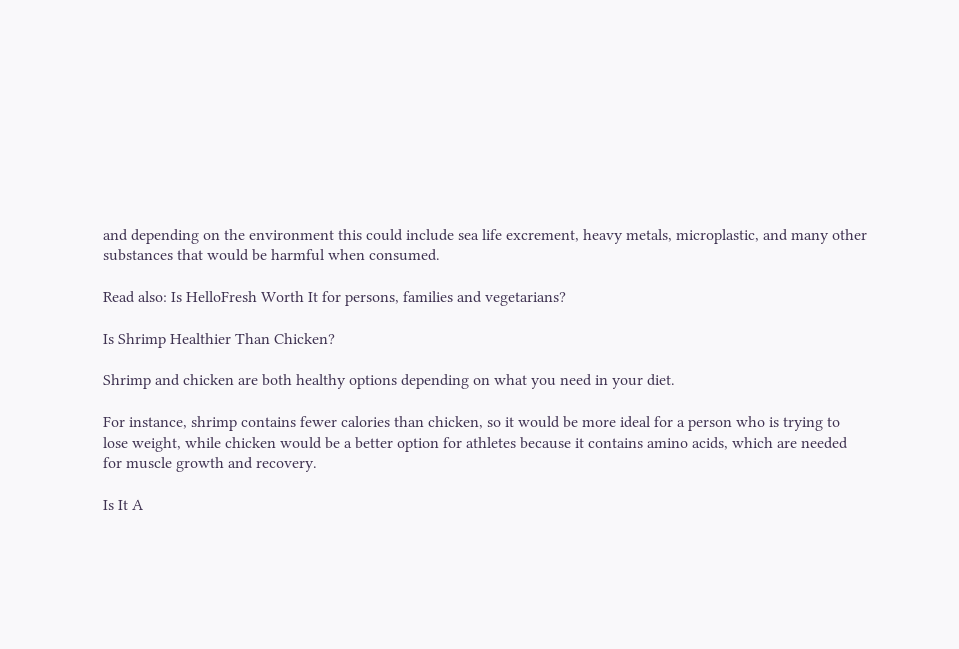and depending on the environment this could include sea life excrement, heavy metals, microplastic, and many other substances that would be harmful when consumed.

Read also: Is HelloFresh Worth It for persons, families and vegetarians?

Is Shrimp Healthier Than Chicken?

Shrimp and chicken are both healthy options depending on what you need in your diet.

For instance, shrimp contains fewer calories than chicken, so it would be more ideal for a person who is trying to lose weight, while chicken would be a better option for athletes because it contains amino acids, which are needed for muscle growth and recovery.

Is It A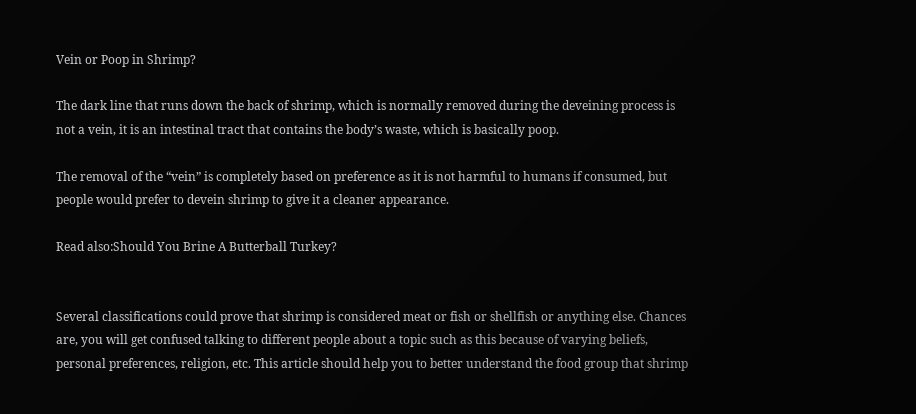Vein or Poop in Shrimp?

The dark line that runs down the back of shrimp, which is normally removed during the deveining process is not a vein, it is an intestinal tract that contains the body’s waste, which is basically poop.

The removal of the “vein” is completely based on preference as it is not harmful to humans if consumed, but people would prefer to devein shrimp to give it a cleaner appearance.

Read also:Should You Brine A Butterball Turkey?


Several classifications could prove that shrimp is considered meat or fish or shellfish or anything else. Chances are, you will get confused talking to different people about a topic such as this because of varying beliefs, personal preferences, religion, etc. This article should help you to better understand the food group that shrimp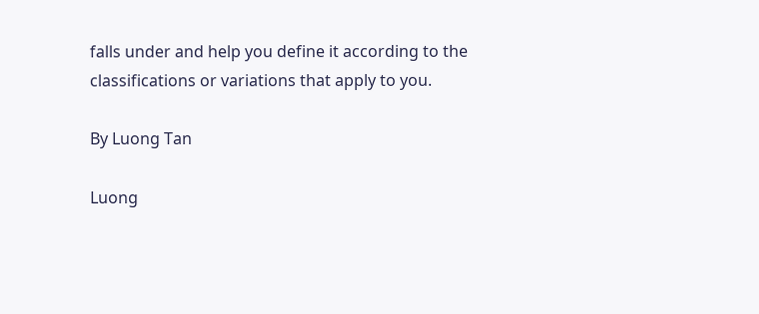falls under and help you define it according to the classifications or variations that apply to you.

By Luong Tan

Luong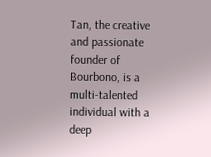Tan, the creative and passionate founder of Bourbono, is a multi-talented individual with a deep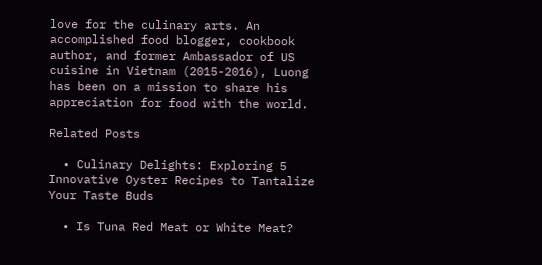love for the culinary arts. An accomplished food blogger, cookbook author, and former Ambassador of US cuisine in Vietnam (2015-2016), Luong has been on a mission to share his appreciation for food with the world.

Related Posts

  • Culinary Delights: Exploring 5 Innovative Oyster Recipes to Tantalize Your Taste Buds

  • Is Tuna Red Meat or White Meat?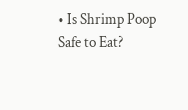• Is Shrimp Poop Safe to Eat?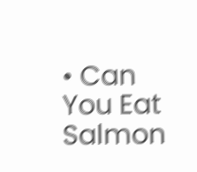• Can You Eat Salmon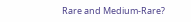Rare and Medium-Rare?